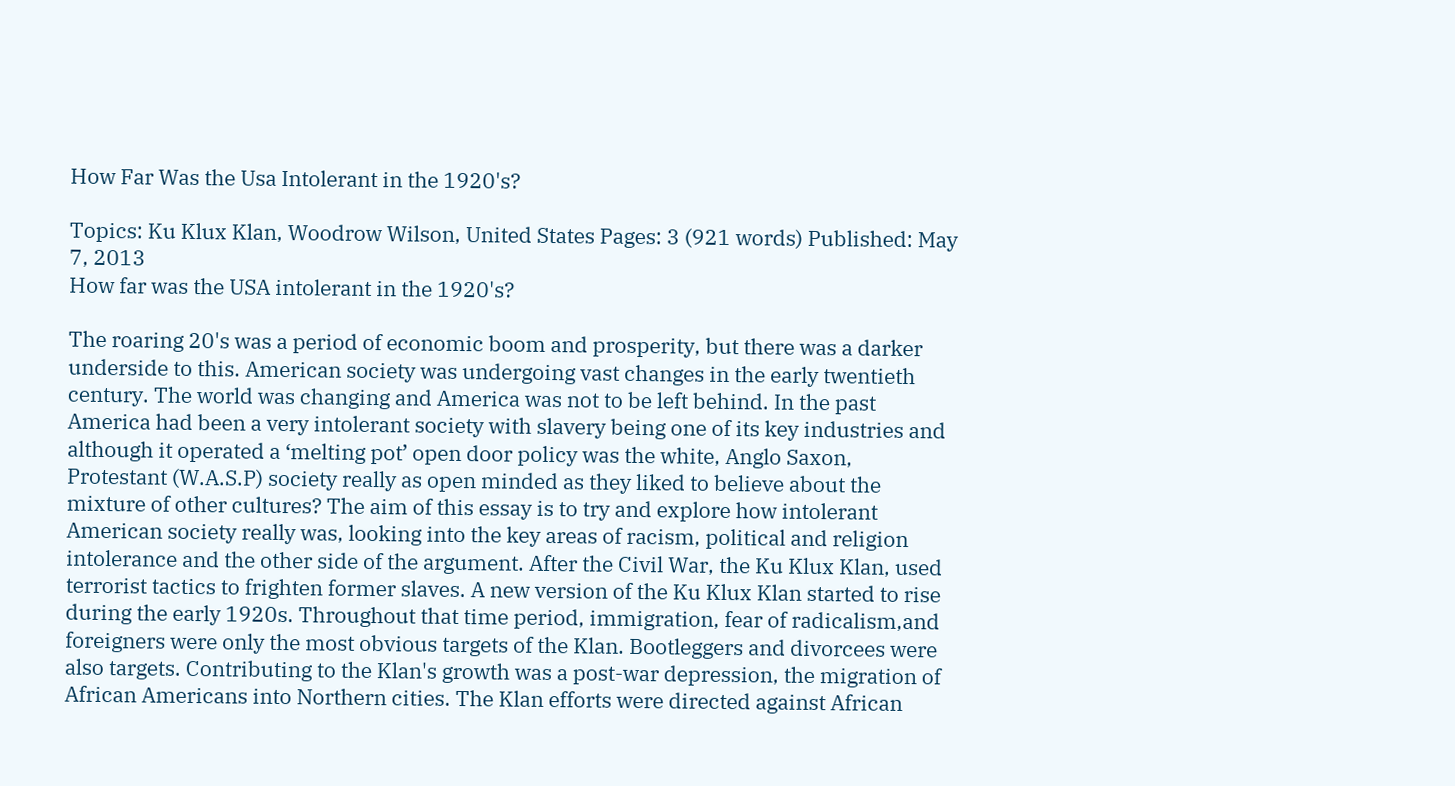How Far Was the Usa Intolerant in the 1920's?

Topics: Ku Klux Klan, Woodrow Wilson, United States Pages: 3 (921 words) Published: May 7, 2013
How far was the USA intolerant in the 1920's?

The roaring 20's was a period of economic boom and prosperity, but there was a darker underside to this. American society was undergoing vast changes in the early twentieth century. The world was changing and America was not to be left behind. In the past America had been a very intolerant society with slavery being one of its key industries and although it operated a ‘melting pot’ open door policy was the white, Anglo Saxon, Protestant (W.A.S.P) society really as open minded as they liked to believe about the mixture of other cultures? The aim of this essay is to try and explore how intolerant American society really was, looking into the key areas of racism, political and religion intolerance and the other side of the argument. After the Civil War, the Ku Klux Klan, used terrorist tactics to frighten former slaves. A new version of the Ku Klux Klan started to rise during the early 1920s. Throughout that time period, immigration, fear of radicalism,and foreigners were only the most obvious targets of the Klan. Bootleggers and divorcees were also targets. Contributing to the Klan's growth was a post-war depression, the migration of African Americans into Northern cities. The Klan efforts were directed against African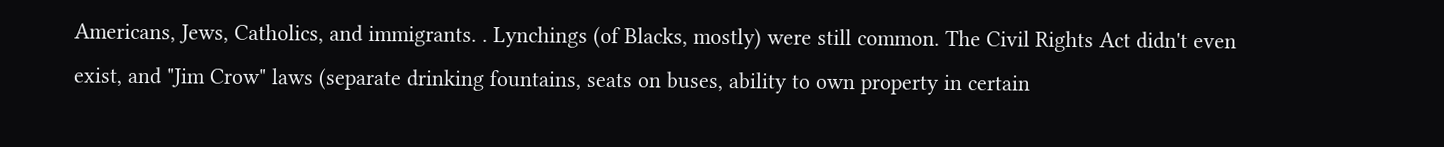Americans, Jews, Catholics, and immigrants. . Lynchings (of Blacks, mostly) were still common. The Civil Rights Act didn't even exist, and "Jim Crow" laws (separate drinking fountains, seats on buses, ability to own property in certain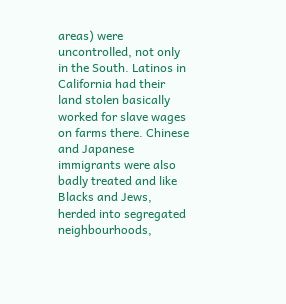areas) were uncontrolled, not only in the South. Latinos in California had their land stolen basically worked for slave wages on farms there. Chinese and Japanese immigrants were also badly treated and like Blacks and Jews, herded into segregated neighbourhoods,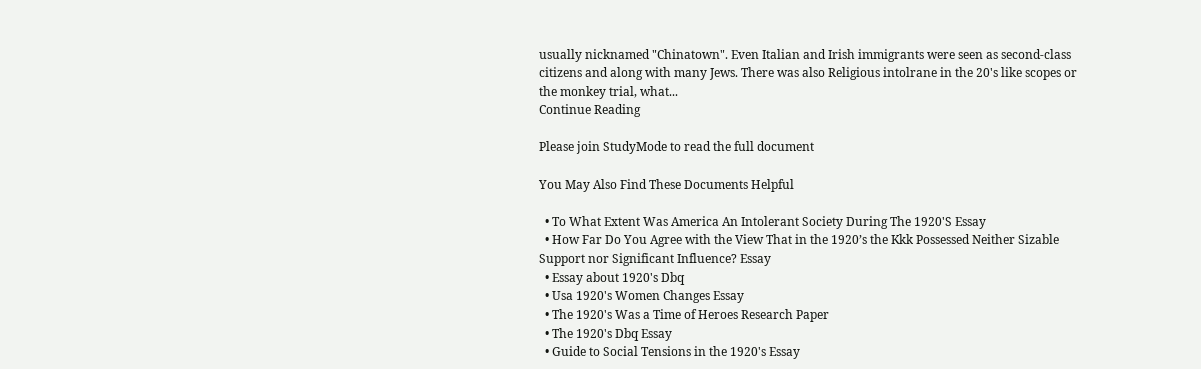usually nicknamed "Chinatown". Even Italian and Irish immigrants were seen as second-class citizens and along with many Jews. There was also Religious intolrane in the 20's like scopes or the monkey trial, what...
Continue Reading

Please join StudyMode to read the full document

You May Also Find These Documents Helpful

  • To What Extent Was America An Intolerant Society During The 1920'S Essay
  • How Far Do You Agree with the View That in the 1920’s the Kkk Possessed Neither Sizable Support nor Significant Influence? Essay
  • Essay about 1920's Dbq
  • Usa 1920's Women Changes Essay
  • The 1920's Was a Time of Heroes Research Paper
  • The 1920's Dbq Essay
  • Guide to Social Tensions in the 1920's Essay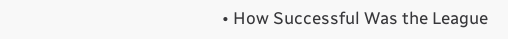• How Successful Was the League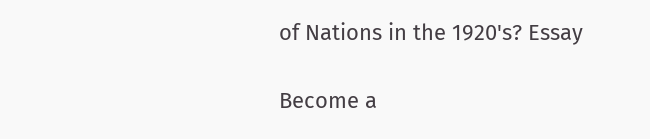of Nations in the 1920's? Essay

Become a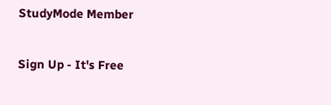StudyMode Member

Sign Up - It's Free